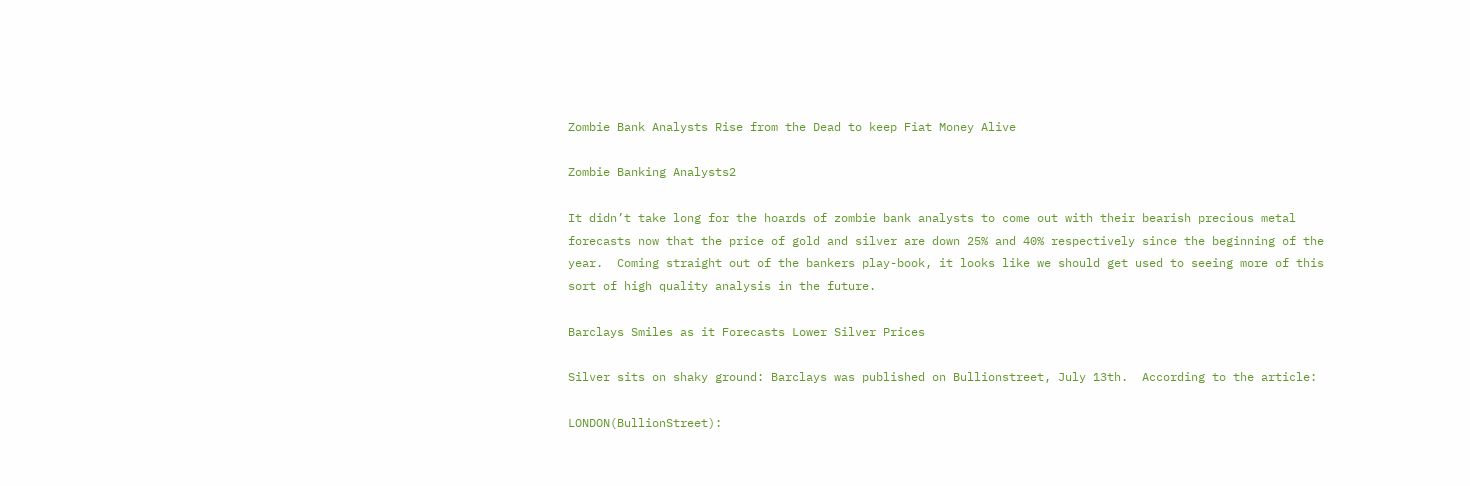Zombie Bank Analysts Rise from the Dead to keep Fiat Money Alive

Zombie Banking Analysts2

It didn’t take long for the hoards of zombie bank analysts to come out with their bearish precious metal forecasts now that the price of gold and silver are down 25% and 40% respectively since the beginning of the year.  Coming straight out of the bankers play-book, it looks like we should get used to seeing more of this sort of high quality analysis in the future.

Barclays Smiles as it Forecasts Lower Silver Prices

Silver sits on shaky ground: Barclays was published on Bullionstreet, July 13th.  According to the article:

LONDON(BullionStreet):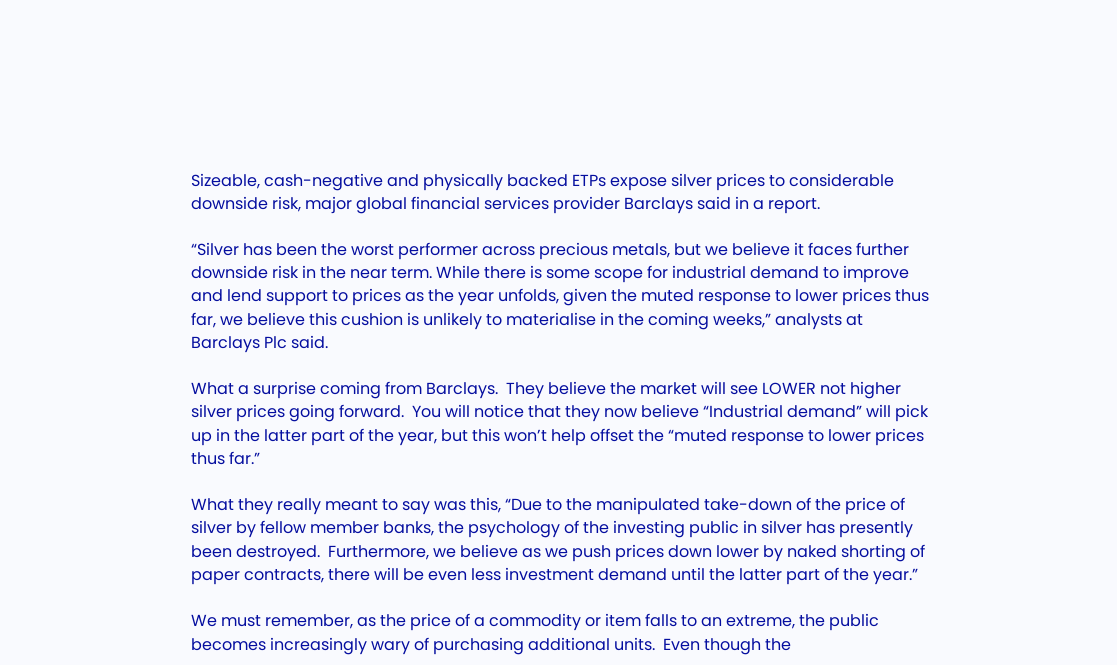Sizeable, cash-negative and physically backed ETPs expose silver prices to considerable downside risk, major global financial services provider Barclays said in a report.

“Silver has been the worst performer across precious metals, but we believe it faces further downside risk in the near term. While there is some scope for industrial demand to improve and lend support to prices as the year unfolds, given the muted response to lower prices thus far, we believe this cushion is unlikely to materialise in the coming weeks,” analysts at Barclays Plc said.

What a surprise coming from Barclays.  They believe the market will see LOWER not higher silver prices going forward.  You will notice that they now believe “Industrial demand” will pick up in the latter part of the year, but this won’t help offset the “muted response to lower prices thus far.”

What they really meant to say was this, “Due to the manipulated take-down of the price of silver by fellow member banks, the psychology of the investing public in silver has presently been destroyed.  Furthermore, we believe as we push prices down lower by naked shorting of paper contracts, there will be even less investment demand until the latter part of the year.”

We must remember, as the price of a commodity or item falls to an extreme, the public becomes increasingly wary of purchasing additional units.  Even though the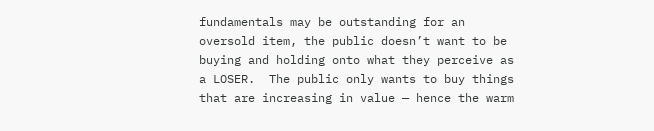fundamentals may be outstanding for an oversold item, the public doesn’t want to be buying and holding onto what they perceive as a LOSER.  The public only wants to buy things that are increasing in value — hence the warm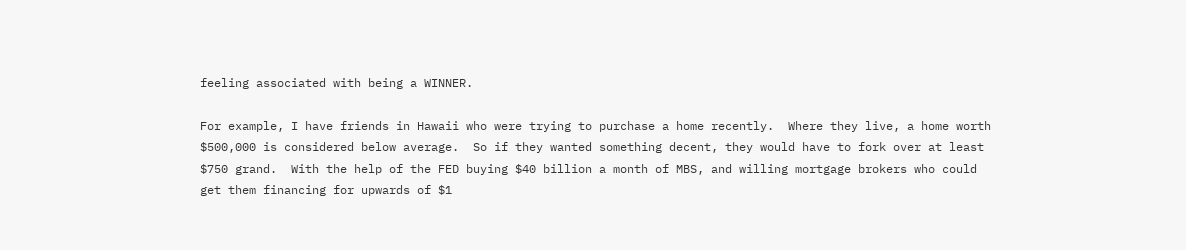feeling associated with being a WINNER.

For example, I have friends in Hawaii who were trying to purchase a home recently.  Where they live, a home worth $500,000 is considered below average.  So if they wanted something decent, they would have to fork over at least $750 grand.  With the help of the FED buying $40 billion a month of MBS, and willing mortgage brokers who could get them financing for upwards of $1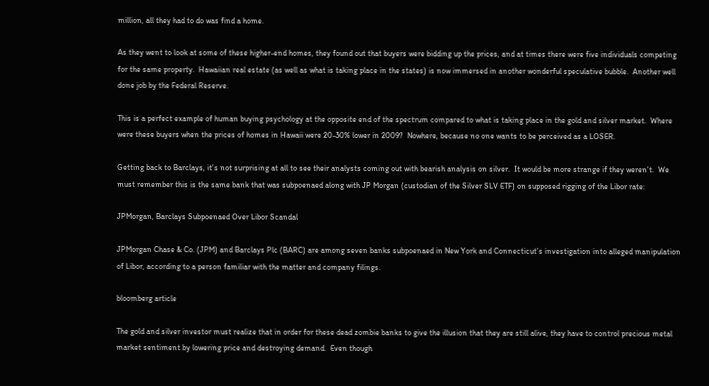million, all they had to do was find a home.

As they went to look at some of these higher-end homes, they found out that buyers were bidding up the prices, and at times there were five individuals competing for the same property.  Hawaiian real estate (as well as what is taking place in the states) is now immersed in another wonderful speculative bubble.  Another well done job by the Federal Reserve.

This is a perfect example of human buying psychology at the opposite end of the spectrum compared to what is taking place in the gold and silver market.  Where were these buyers when the prices of homes in Hawaii were 20-30% lower in 2009?  Nowhere, because no one wants to be perceived as a LOSER.

Getting back to Barclays, it’s not surprising at all to see their analysts coming out with bearish analysis on silver.  It would be more strange if they weren’t.  We must remember this is the same bank that was subpoenaed along with JP Morgan (custodian of the Silver SLV ETF) on supposed rigging of the Libor rate:

JPMorgan, Barclays Subpoenaed Over Libor Scandal

JPMorgan Chase & Co. (JPM) and Barclays Plc (BARC) are among seven banks subpoenaed in New York and Connecticut’s investigation into alleged manipulation of Libor, according to a person familiar with the matter and company filings.

bloomberg article

The gold and silver investor must realize that in order for these dead zombie banks to give the illusion that they are still alive, they have to control precious metal market sentiment by lowering price and destroying demand.  Even though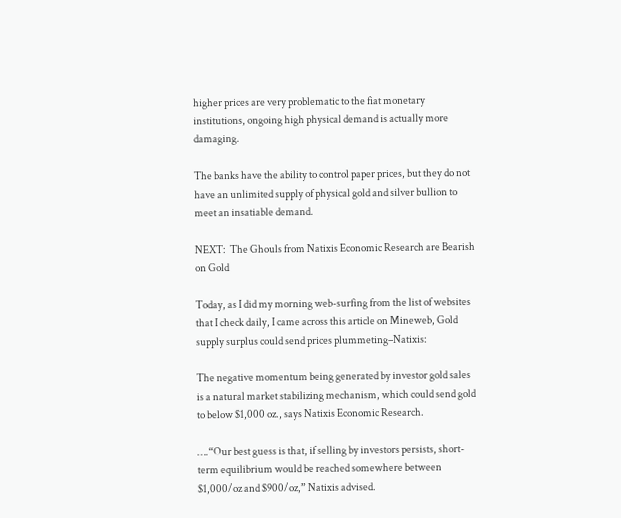higher prices are very problematic to the fiat monetary institutions, ongoing high physical demand is actually more damaging.

The banks have the ability to control paper prices, but they do not have an unlimited supply of physical gold and silver bullion to meet an insatiable demand.

NEXT:  The Ghouls from Natixis Economic Research are Bearish on Gold

Today, as I did my morning web-surfing from the list of websites that I check daily, I came across this article on Mineweb, Gold supply surplus could send prices plummeting–Natixis:

The negative momentum being generated by investor gold sales is a natural market stabilizing mechanism, which could send gold to below $1,000 oz., says Natixis Economic Research.

….“Our best guess is that, if selling by investors persists, short-term equilibrium would be reached somewhere between $1,000/oz and $900/oz,” Natixis advised.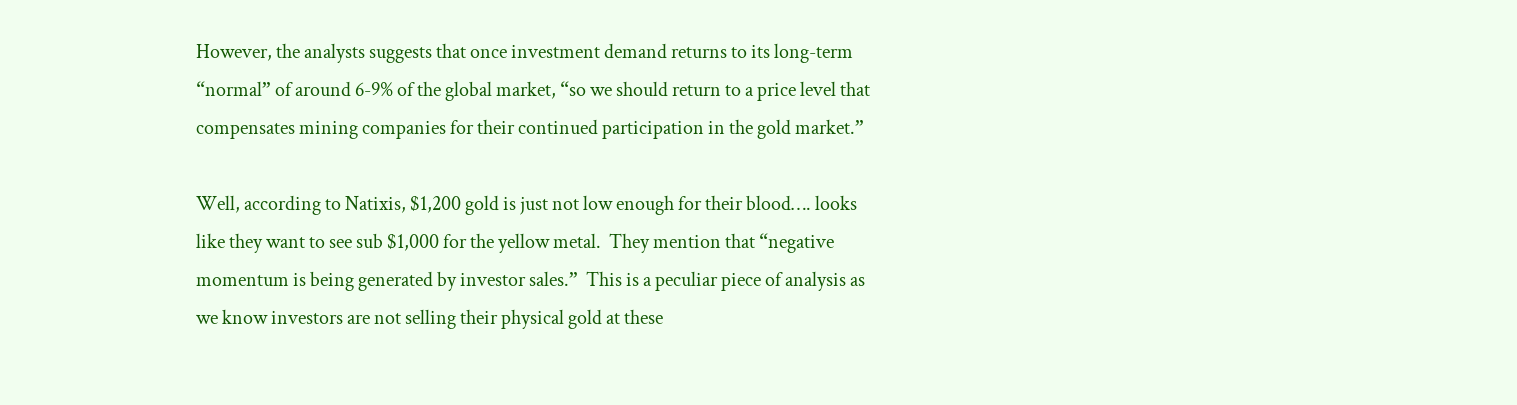However, the analysts suggests that once investment demand returns to its long-term “normal” of around 6-9% of the global market, “so we should return to a price level that compensates mining companies for their continued participation in the gold market.”

Well, according to Natixis, $1,200 gold is just not low enough for their blood…. looks like they want to see sub $1,000 for the yellow metal.  They mention that “negative momentum is being generated by investor sales.”  This is a peculiar piece of analysis as we know investors are not selling their physical gold at these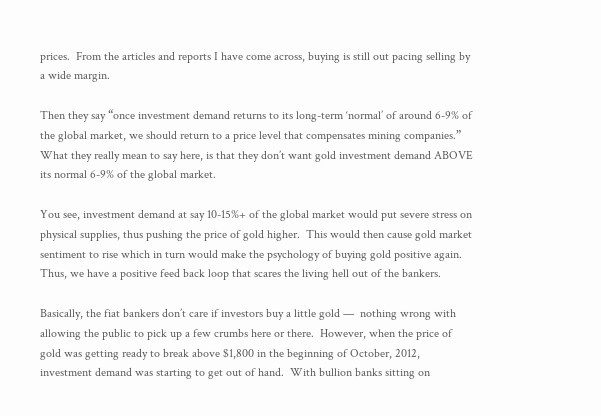prices.  From the articles and reports I have come across, buying is still out pacing selling by a wide margin.

Then they say “once investment demand returns to its long-term ‘normal’ of around 6-9% of the global market, we should return to a price level that compensates mining companies.”  What they really mean to say here, is that they don’t want gold investment demand ABOVE its normal 6-9% of the global market.

You see, investment demand at say 10-15%+ of the global market would put severe stress on physical supplies, thus pushing the price of gold higher.  This would then cause gold market sentiment to rise which in turn would make the psychology of buying gold positive again. Thus, we have a positive feed back loop that scares the living hell out of the bankers.

Basically, the fiat bankers don’t care if investors buy a little gold —  nothing wrong with allowing the public to pick up a few crumbs here or there.  However, when the price of gold was getting ready to break above $1,800 in the beginning of October, 2012, investment demand was starting to get out of hand.  With bullion banks sitting on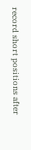record short positions after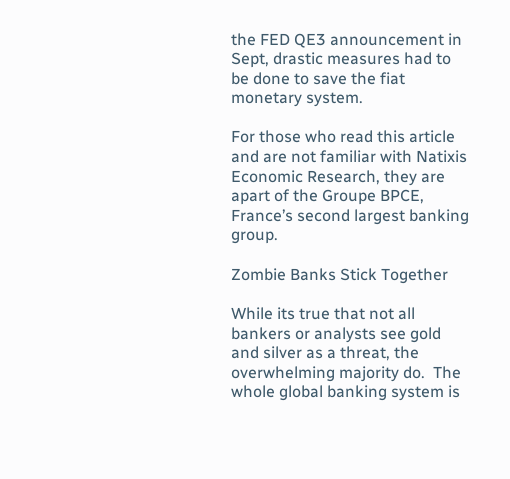the FED QE3 announcement in Sept, drastic measures had to be done to save the fiat monetary system.

For those who read this article and are not familiar with Natixis Economic Research, they are apart of the Groupe BPCE, France’s second largest banking group.

Zombie Banks Stick Together

While its true that not all bankers or analysts see gold and silver as a threat, the overwhelming majority do.  The whole global banking system is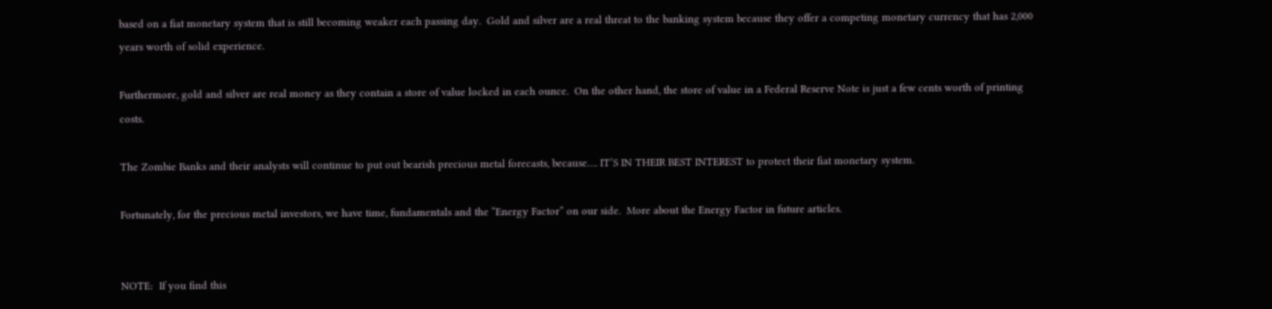based on a fiat monetary system that is still becoming weaker each passing day.  Gold and silver are a real threat to the banking system because they offer a competing monetary currency that has 2,000 years worth of solid experience.

Furthermore, gold and silver are real money as they contain a store of value locked in each ounce.  On the other hand, the store of value in a Federal Reserve Note is just a few cents worth of printing costs.

The Zombie Banks and their analysts will continue to put out bearish precious metal forecasts, because…. IT’S IN THEIR BEST INTEREST to protect their fiat monetary system.

Fortunately, for the precious metal investors, we have time, fundamentals and the “Energy Factor” on our side.  More about the Energy Factor in future articles.


NOTE:  If you find this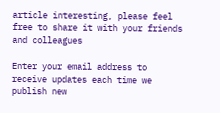article interesting, please feel free to share it with your friends and colleagues

Enter your email address to receive updates each time we publish new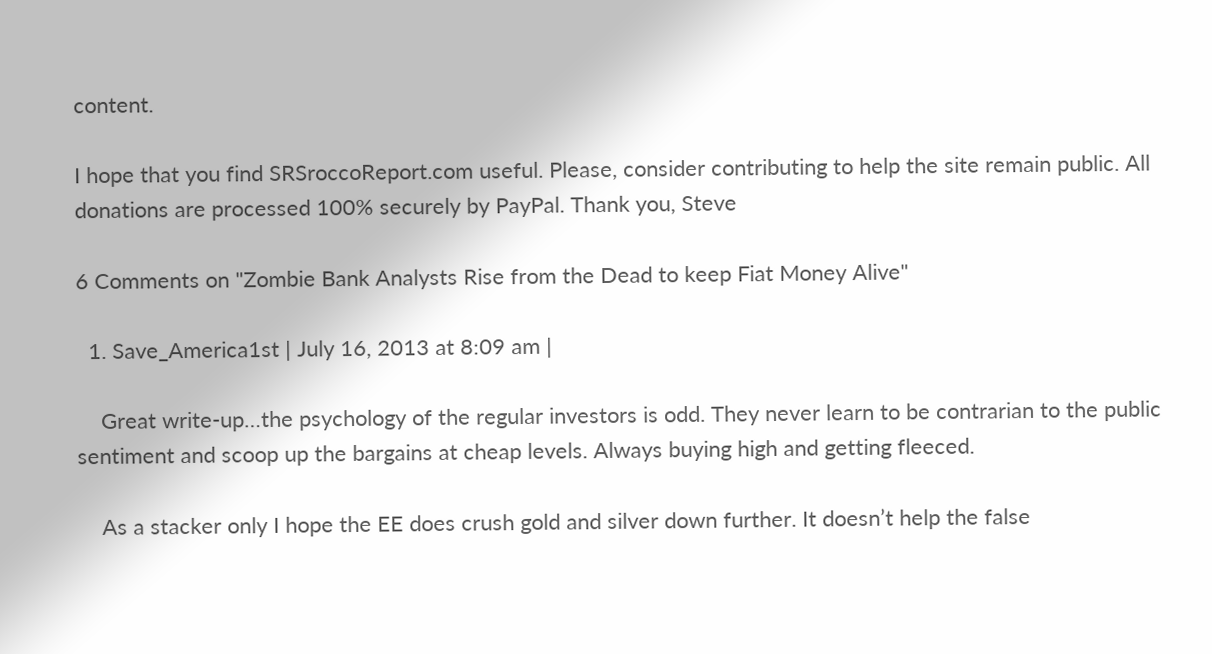content.

I hope that you find SRSroccoReport.com useful. Please, consider contributing to help the site remain public. All donations are processed 100% securely by PayPal. Thank you, Steve

6 Comments on "Zombie Bank Analysts Rise from the Dead to keep Fiat Money Alive"

  1. Save_America1st | July 16, 2013 at 8:09 am |

    Great write-up…the psychology of the regular investors is odd. They never learn to be contrarian to the public sentiment and scoop up the bargains at cheap levels. Always buying high and getting fleeced.

    As a stacker only I hope the EE does crush gold and silver down further. It doesn’t help the false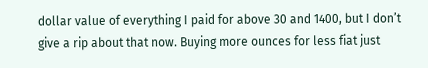dollar value of everything I paid for above 30 and 1400, but I don’t give a rip about that now. Buying more ounces for less fiat just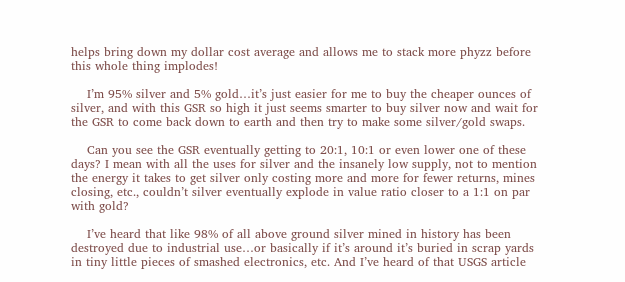helps bring down my dollar cost average and allows me to stack more phyzz before this whole thing implodes!

    I’m 95% silver and 5% gold…it’s just easier for me to buy the cheaper ounces of silver, and with this GSR so high it just seems smarter to buy silver now and wait for the GSR to come back down to earth and then try to make some silver/gold swaps.

    Can you see the GSR eventually getting to 20:1, 10:1 or even lower one of these days? I mean with all the uses for silver and the insanely low supply, not to mention the energy it takes to get silver only costing more and more for fewer returns, mines closing, etc., couldn’t silver eventually explode in value ratio closer to a 1:1 on par with gold?

    I’ve heard that like 98% of all above ground silver mined in history has been destroyed due to industrial use…or basically if it’s around it’s buried in scrap yards in tiny little pieces of smashed electronics, etc. And I’ve heard of that USGS article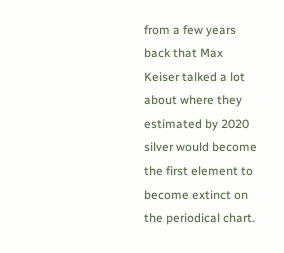from a few years back that Max Keiser talked a lot about where they estimated by 2020 silver would become the first element to become extinct on the periodical chart.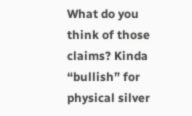What do you think of those claims? Kinda “bullish” for physical silver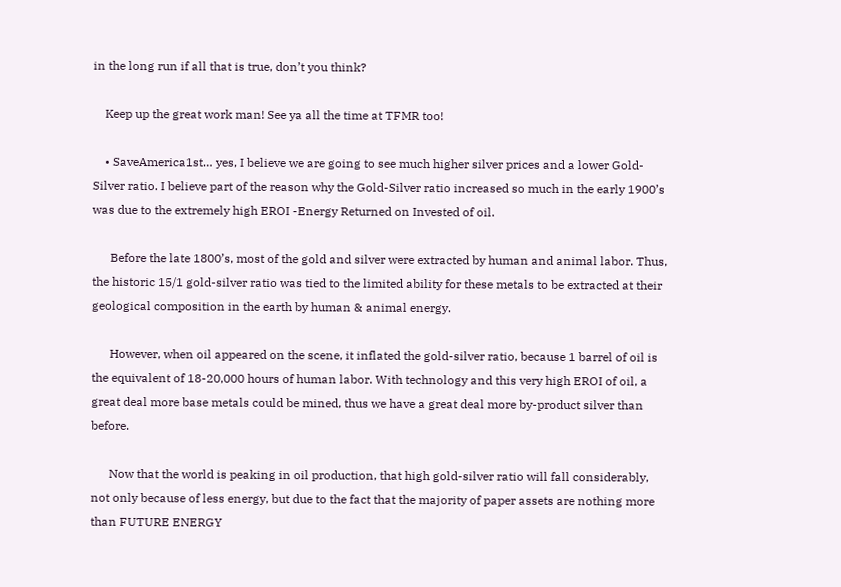in the long run if all that is true, don’t you think?

    Keep up the great work man! See ya all the time at TFMR too!

    • SaveAmerica1st… yes, I believe we are going to see much higher silver prices and a lower Gold-Silver ratio. I believe part of the reason why the Gold-Silver ratio increased so much in the early 1900’s was due to the extremely high EROI -Energy Returned on Invested of oil.

      Before the late 1800’s, most of the gold and silver were extracted by human and animal labor. Thus, the historic 15/1 gold-silver ratio was tied to the limited ability for these metals to be extracted at their geological composition in the earth by human & animal energy.

      However, when oil appeared on the scene, it inflated the gold-silver ratio, because 1 barrel of oil is the equivalent of 18-20,000 hours of human labor. With technology and this very high EROI of oil, a great deal more base metals could be mined, thus we have a great deal more by-product silver than before.

      Now that the world is peaking in oil production, that high gold-silver ratio will fall considerably, not only because of less energy, but due to the fact that the majority of paper assets are nothing more than FUTURE ENERGY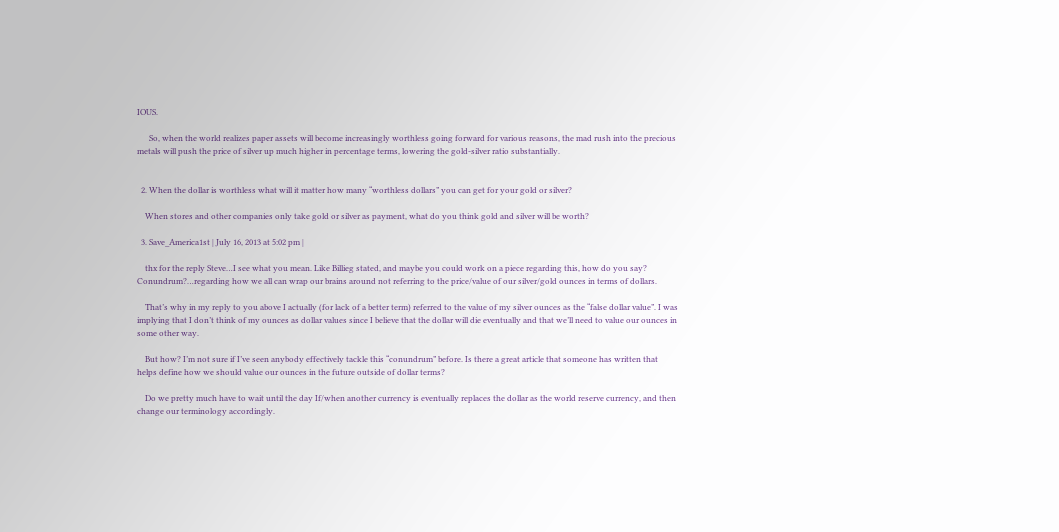IOUS.

      So, when the world realizes paper assets will become increasingly worthless going forward for various reasons, the mad rush into the precious metals will push the price of silver up much higher in percentage terms, lowering the gold-silver ratio substantially.


  2. When the dollar is worthless what will it matter how many “worthless dollars” you can get for your gold or silver?

    When stores and other companies only take gold or silver as payment, what do you think gold and silver will be worth?

  3. Save_America1st | July 16, 2013 at 5:02 pm |

    thx for the reply Steve…I see what you mean. Like Billieg stated, and maybe you could work on a piece regarding this, how do you say? Conundrum?…regarding how we all can wrap our brains around not referring to the price/value of our silver/gold ounces in terms of dollars.

    That’s why in my reply to you above I actually (for lack of a better term) referred to the value of my silver ounces as the “false dollar value”. I was implying that I don’t think of my ounces as dollar values since I believe that the dollar will die eventually and that we’ll need to value our ounces in some other way.

    But how? I’m not sure if I’ve seen anybody effectively tackle this “conundrum” before. Is there a great article that someone has written that helps define how we should value our ounces in the future outside of dollar terms?

    Do we pretty much have to wait until the day If/when another currency is eventually replaces the dollar as the world reserve currency, and then change our terminology accordingly.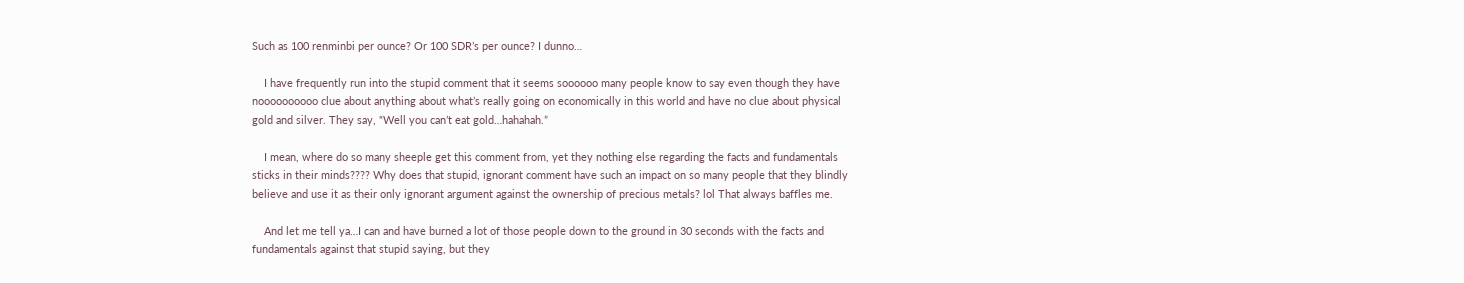Such as 100 renminbi per ounce? Or 100 SDR’s per ounce? I dunno…

    I have frequently run into the stupid comment that it seems soooooo many people know to say even though they have noooooooooo clue about anything about what’s really going on economically in this world and have no clue about physical gold and silver. They say, “Well you can’t eat gold…hahahah.”

    I mean, where do so many sheeple get this comment from, yet they nothing else regarding the facts and fundamentals sticks in their minds???? Why does that stupid, ignorant comment have such an impact on so many people that they blindly believe and use it as their only ignorant argument against the ownership of precious metals? lol That always baffles me.

    And let me tell ya…I can and have burned a lot of those people down to the ground in 30 seconds with the facts and fundamentals against that stupid saying, but they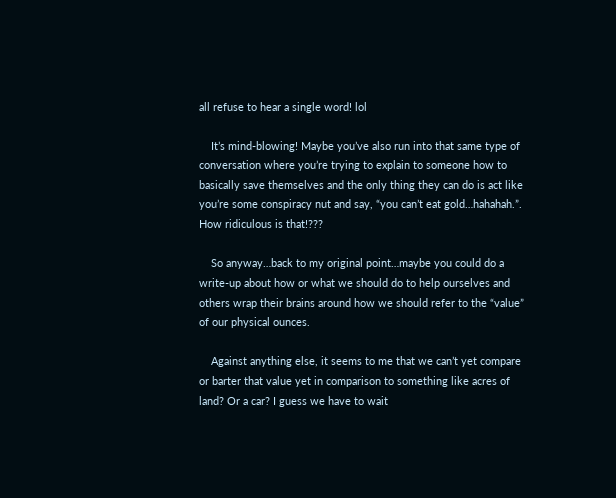all refuse to hear a single word! lol

    It’s mind-blowing! Maybe you’ve also run into that same type of conversation where you’re trying to explain to someone how to basically save themselves and the only thing they can do is act like you’re some conspiracy nut and say, “you can’t eat gold…hahahah.”. How ridiculous is that!???

    So anyway…back to my original point…maybe you could do a write-up about how or what we should do to help ourselves and others wrap their brains around how we should refer to the “value” of our physical ounces.

    Against anything else, it seems to me that we can’t yet compare or barter that value yet in comparison to something like acres of land? Or a car? I guess we have to wait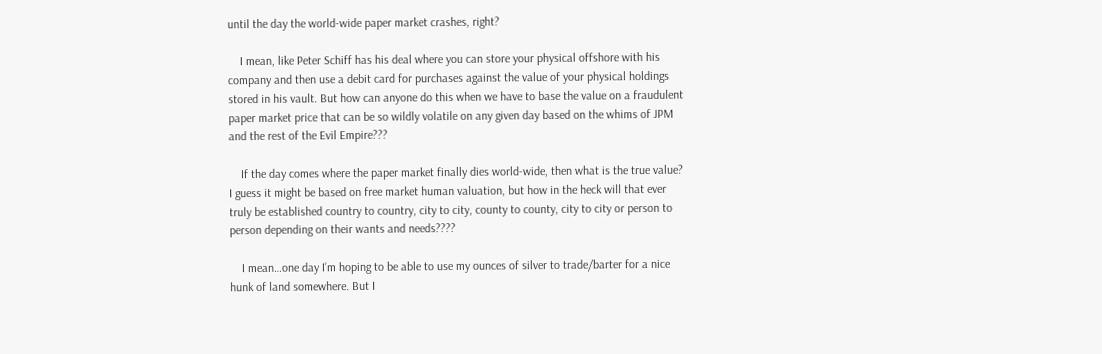until the day the world-wide paper market crashes, right?

    I mean, like Peter Schiff has his deal where you can store your physical offshore with his company and then use a debit card for purchases against the value of your physical holdings stored in his vault. But how can anyone do this when we have to base the value on a fraudulent paper market price that can be so wildly volatile on any given day based on the whims of JPM and the rest of the Evil Empire???

    If the day comes where the paper market finally dies world-wide, then what is the true value? I guess it might be based on free market human valuation, but how in the heck will that ever truly be established country to country, city to city, county to county, city to city or person to person depending on their wants and needs????

    I mean…one day I’m hoping to be able to use my ounces of silver to trade/barter for a nice hunk of land somewhere. But I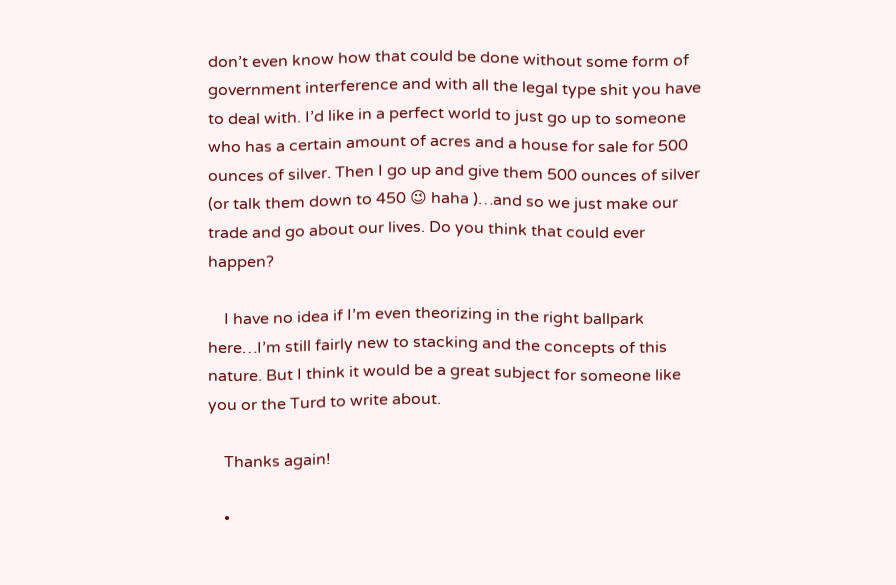don’t even know how that could be done without some form of government interference and with all the legal type shit you have to deal with. I’d like in a perfect world to just go up to someone who has a certain amount of acres and a house for sale for 500 ounces of silver. Then I go up and give them 500 ounces of silver (or talk them down to 450 😉 haha )…and so we just make our trade and go about our lives. Do you think that could ever happen?

    I have no idea if I’m even theorizing in the right ballpark here…I’m still fairly new to stacking and the concepts of this nature. But I think it would be a great subject for someone like you or the Turd to write about.

    Thanks again!

    •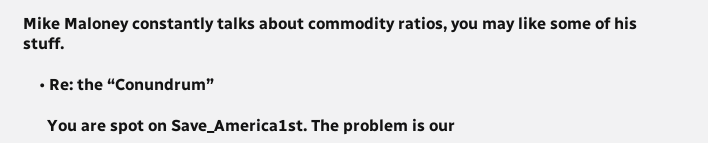Mike Maloney constantly talks about commodity ratios, you may like some of his stuff.

    • Re: the “Conundrum”

      You are spot on Save_America1st. The problem is our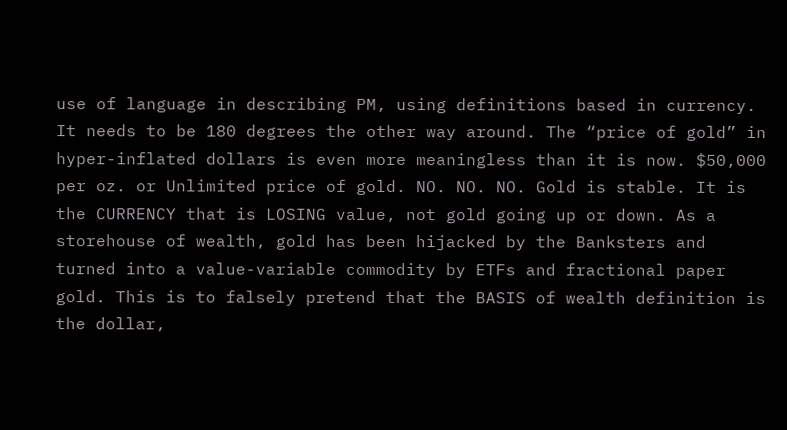use of language in describing PM, using definitions based in currency. It needs to be 180 degrees the other way around. The “price of gold” in hyper-inflated dollars is even more meaningless than it is now. $50,000 per oz. or Unlimited price of gold. NO. NO. NO. Gold is stable. It is the CURRENCY that is LOSING value, not gold going up or down. As a storehouse of wealth, gold has been hijacked by the Banksters and turned into a value-variable commodity by ETFs and fractional paper gold. This is to falsely pretend that the BASIS of wealth definition is the dollar,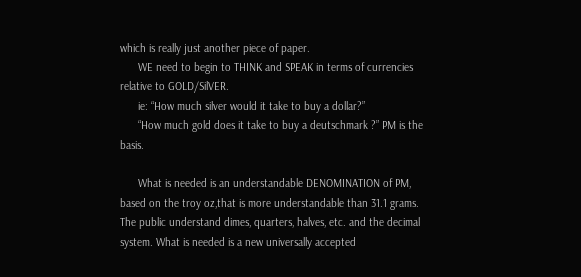which is really just another piece of paper.
      WE need to begin to THINK and SPEAK in terms of currencies relative to GOLD/SilVER.
      ie: “How much silver would it take to buy a dollar?”
      “How much gold does it take to buy a deutschmark ?” PM is the basis.

      What is needed is an understandable DENOMINATION of PM, based on the troy oz,that is more understandable than 31.1 grams. The public understand dimes, quarters, halves, etc. and the decimal system. What is needed is a new universally accepted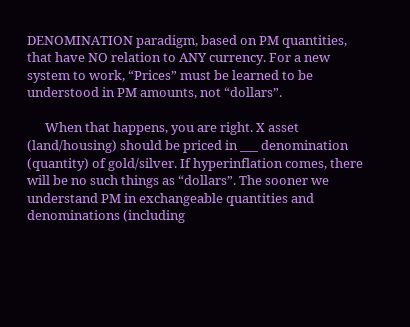DENOMINATION paradigm, based on PM quantities, that have NO relation to ANY currency. For a new system to work, “Prices” must be learned to be understood in PM amounts, not “dollars”.

      When that happens, you are right. X asset (land/housing) should be priced in ___ denomination (quantity) of gold/silver. If hyperinflation comes, there will be no such things as “dollars”. The sooner we understand PM in exchangeable quantities and denominations (including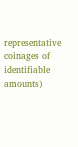representative coinages of identifiable amounts)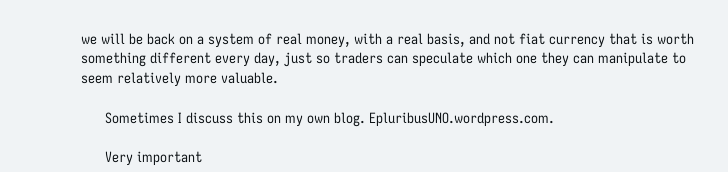we will be back on a system of real money, with a real basis, and not fiat currency that is worth something different every day, just so traders can speculate which one they can manipulate to seem relatively more valuable.

      Sometimes I discuss this on my own blog. EpluribusUNO.wordpress.com.

      Very important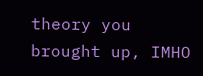theory you brought up, IMHO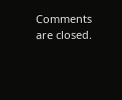Comments are closed.